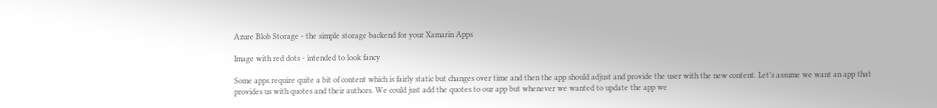Azure Blob Storage - the simple storage backend for your Xamarin Apps

Image with red dots - intended to look fancy

Some apps require quite a bit of content which is fairly static but changes over time and then the app should adjust and provide the user with the new content. Let’s assume we want an app that provides us with quotes and their authors. We could just add the quotes to our app but whenever we wanted to update the app we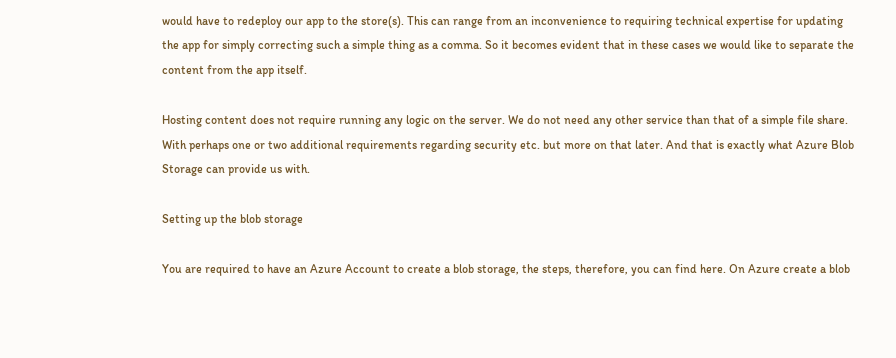would have to redeploy our app to the store(s). This can range from an inconvenience to requiring technical expertise for updating the app for simply correcting such a simple thing as a comma. So it becomes evident that in these cases we would like to separate the content from the app itself.

Hosting content does not require running any logic on the server. We do not need any other service than that of a simple file share. With perhaps one or two additional requirements regarding security etc. but more on that later. And that is exactly what Azure Blob Storage can provide us with.

Setting up the blob storage

You are required to have an Azure Account to create a blob storage, the steps, therefore, you can find here. On Azure create a blob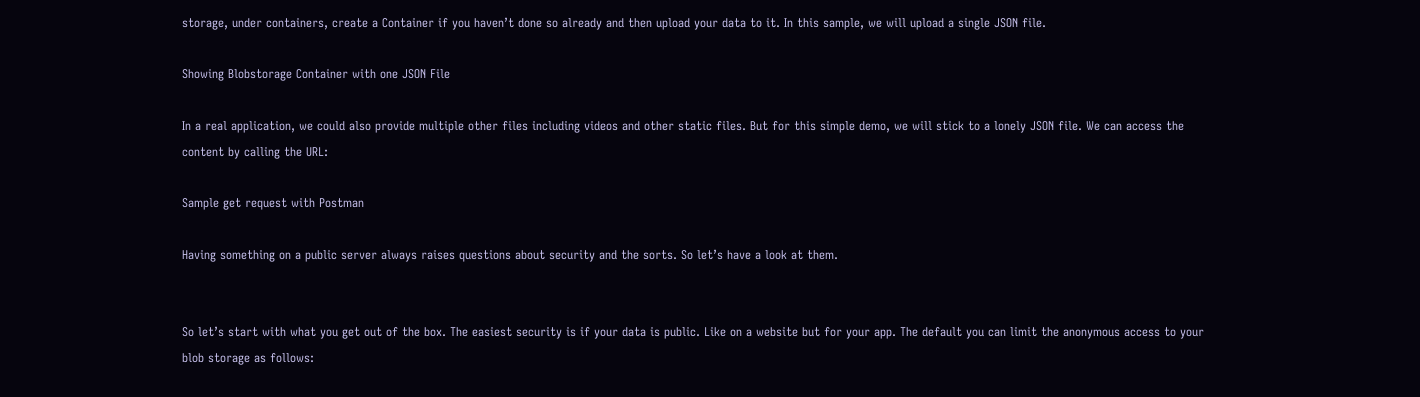storage, under containers, create a Container if you haven’t done so already and then upload your data to it. In this sample, we will upload a single JSON file.

Showing Blobstorage Container with one JSON File

In a real application, we could also provide multiple other files including videos and other static files. But for this simple demo, we will stick to a lonely JSON file. We can access the content by calling the URL:

Sample get request with Postman

Having something on a public server always raises questions about security and the sorts. So let’s have a look at them.


So let’s start with what you get out of the box. The easiest security is if your data is public. Like on a website but for your app. The default you can limit the anonymous access to your blob storage as follows: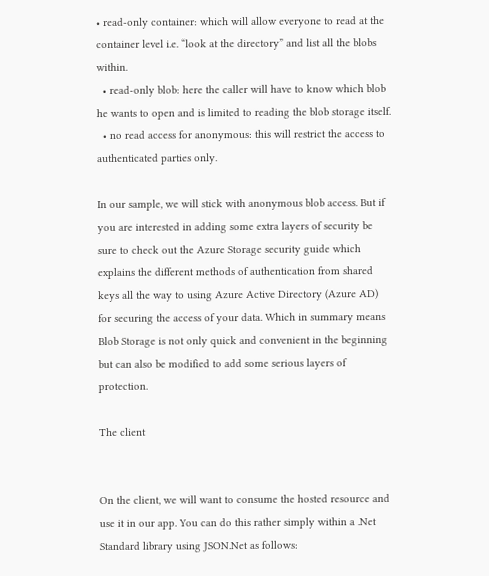• read-only container: which will allow everyone to read at the container level i.e. “look at the directory” and list all the blobs within.
  • read-only blob: here the caller will have to know which blob he wants to open and is limited to reading the blob storage itself.
  • no read access for anonymous: this will restrict the access to authenticated parties only.

In our sample, we will stick with anonymous blob access. But if you are interested in adding some extra layers of security be sure to check out the Azure Storage security guide which explains the different methods of authentication from shared keys all the way to using Azure Active Directory (Azure AD) for securing the access of your data. Which in summary means Blob Storage is not only quick and convenient in the beginning but can also be modified to add some serious layers of protection.

The client


On the client, we will want to consume the hosted resource and use it in our app. You can do this rather simply within a .Net Standard library using JSON.Net as follows: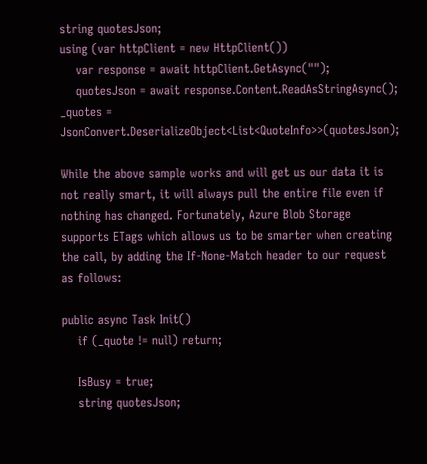string quotesJson;
using (var httpClient = new HttpClient())
    var response = await httpClient.GetAsync("");
    quotesJson = await response.Content.ReadAsStringAsync();
_quotes = JsonConvert.DeserializeObject<List<QuoteInfo>>(quotesJson);

While the above sample works and will get us our data it is not really smart, it will always pull the entire file even if nothing has changed. Fortunately, Azure Blob Storage supports ETags which allows us to be smarter when creating the call, by adding the If-None-Match header to our request as follows:

public async Task Init()
    if (_quote != null) return;

    IsBusy = true;
    string quotesJson;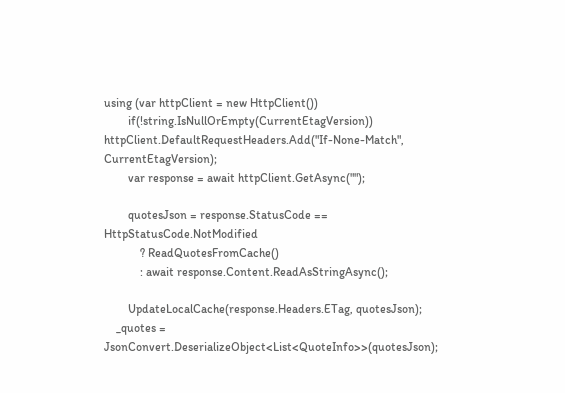using (var httpClient = new HttpClient())
        if(!string.IsNullOrEmpty(CurrentEtagVersion)) httpClient.DefaultRequestHeaders.Add("If-None-Match", CurrentEtagVersion);
        var response = await httpClient.GetAsync("");

        quotesJson = response.StatusCode == HttpStatusCode.NotModified
            ? ReadQuotesFromCache()
            : await response.Content.ReadAsStringAsync();

        UpdateLocalCache(response.Headers.ETag, quotesJson);
    _quotes = JsonConvert.DeserializeObject<List<QuoteInfo>>(quotesJson);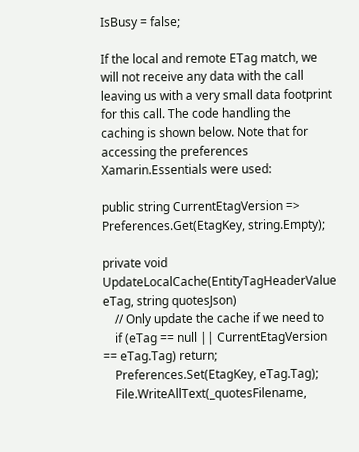IsBusy = false;

If the local and remote ETag match, we will not receive any data with the call leaving us with a very small data footprint for this call. The code handling the caching is shown below. Note that for accessing the preferences Xamarin.Essentials were used:

public string CurrentEtagVersion => Preferences.Get(EtagKey, string.Empty);

private void UpdateLocalCache(EntityTagHeaderValue eTag, string quotesJson)
    // Only update the cache if we need to
    if (eTag == null || CurrentEtagVersion == eTag.Tag) return;
    Preferences.Set(EtagKey, eTag.Tag);
    File.WriteAllText(_quotesFilename,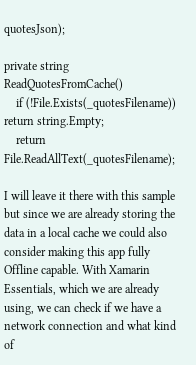quotesJson);

private string ReadQuotesFromCache()
    if (!File.Exists(_quotesFilename)) return string.Empty;
    return File.ReadAllText(_quotesFilename);

I will leave it there with this sample but since we are already storing the data in a local cache we could also consider making this app fully Offline capable. With Xamarin Essentials, which we are already using, we can check if we have a network connection and what kind of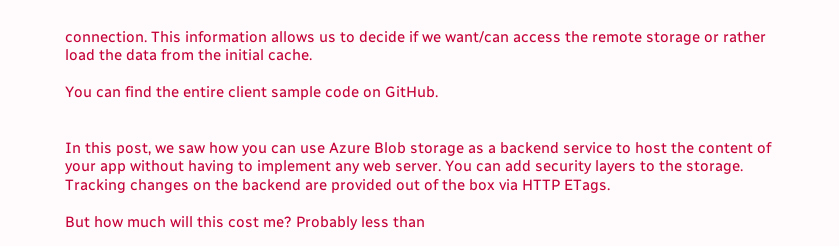connection. This information allows us to decide if we want/can access the remote storage or rather load the data from the initial cache.

You can find the entire client sample code on GitHub.


In this post, we saw how you can use Azure Blob storage as a backend service to host the content of your app without having to implement any web server. You can add security layers to the storage. Tracking changes on the backend are provided out of the box via HTTP ETags.

But how much will this cost me? Probably less than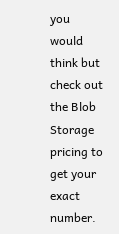you would think but check out the Blob Storage pricing to get your exact number.